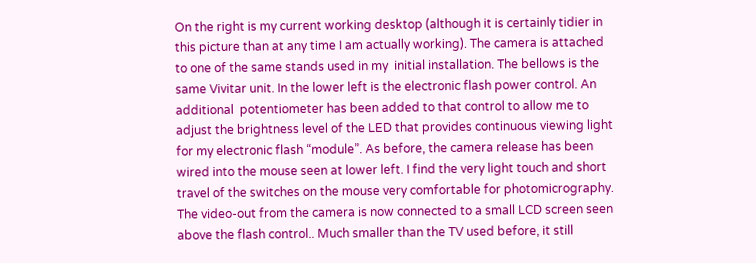On the right is my current working desktop (although it is certainly tidier in this picture than at any time I am actually working). The camera is attached to one of the same stands used in my  initial installation. The bellows is the same Vivitar unit. In the lower left is the electronic flash power control. An additional  potentiometer has been added to that control to allow me to adjust the brightness level of the LED that provides continuous viewing light for my electronic flash “module”. As before, the camera release has been wired into the mouse seen at lower left. I find the very light touch and short travel of the switches on the mouse very comfortable for photomicrography. The video-out from the camera is now connected to a small LCD screen seen above the flash control.. Much smaller than the TV used before, it still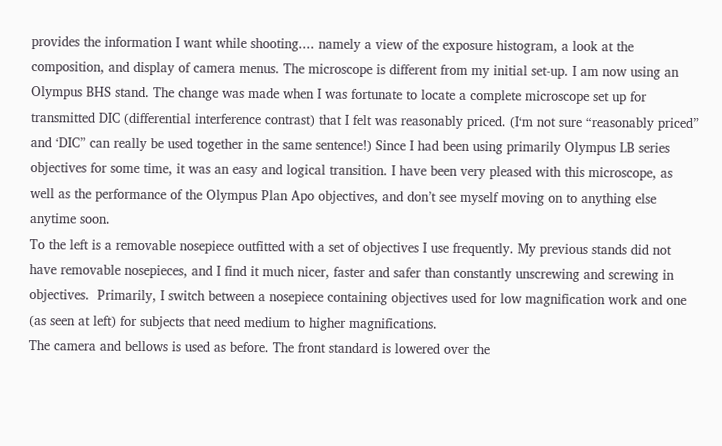provides the information I want while shooting.... namely a view of the exposure histogram, a look at the composition, and display of camera menus. The microscope is different from my initial set-up. I am now using an Olympus BHS stand. The change was made when I was fortunate to locate a complete microscope set up for transmitted DIC (differential interference contrast) that I felt was reasonably priced. (I‘m not sure “reasonably priced” and ‘DIC” can really be used together in the same sentence!) Since I had been using primarily Olympus LB series objectives for some time, it was an easy and logical transition. I have been very pleased with this microscope, as well as the performance of the Olympus Plan Apo objectives, and don’t see myself moving on to anything else anytime soon.
To the left is a removable nosepiece outfitted with a set of objectives I use frequently. My previous stands did not have removable nosepieces, and I find it much nicer, faster and safer than constantly unscrewing and screwing in objectives.  Primarily, I switch between a nosepiece containing objectives used for low magnification work and one (as seen at left) for subjects that need medium to higher magnifications.
The camera and bellows is used as before. The front standard is lowered over the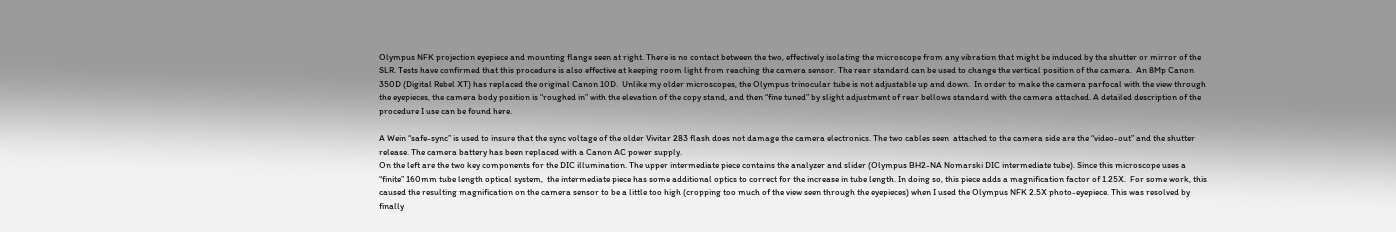Olympus NFK projection eyepiece and mounting flange seen at right. There is no contact between the two, effectively isolating the microscope from any vibration that might be induced by the shutter or mirror of the SLR. Tests have confirmed that this procedure is also effective at keeping room light from reaching the camera sensor. The rear standard can be used to change the vertical position of the camera.  An 8Mp Canon 350D (Digital Rebel XT) has replaced the original Canon 10D.  Unlike my older microscopes, the Olympus trinocular tube is not adjustable up and down.  In order to make the camera parfocal with the view through the eyepieces, the camera body position is “roughed in” with the elevation of the copy stand, and then “fine tuned” by slight adjustment of rear bellows standard with the camera attached. A detailed description of the procedure I use can be found here.

A Wein “safe-sync” is used to insure that the sync voltage of the older Vivitar 283 flash does not damage the camera electronics. The two cables seen  attached to the camera side are the “video-out” and the shutter release. The camera battery has been replaced with a Canon AC power supply.
On the left are the two key components for the DIC illumination. The upper intermediate piece contains the analyzer and slider (Olympus BH2-NA Nomarski DIC intermediate tube). Since this microscope uses a “finite” 160mm tube length optical system,  the intermediate piece has some additional optics to correct for the increase in tube length. In doing so, this piece adds a magnification factor of 1.25X.  For some work, this caused the resulting magnification on the camera sensor to be a little too high (cropping too much of the view seen through the eyepieces) when I used the Olympus NFK 2.5X photo-eyepiece. This was resolved by finally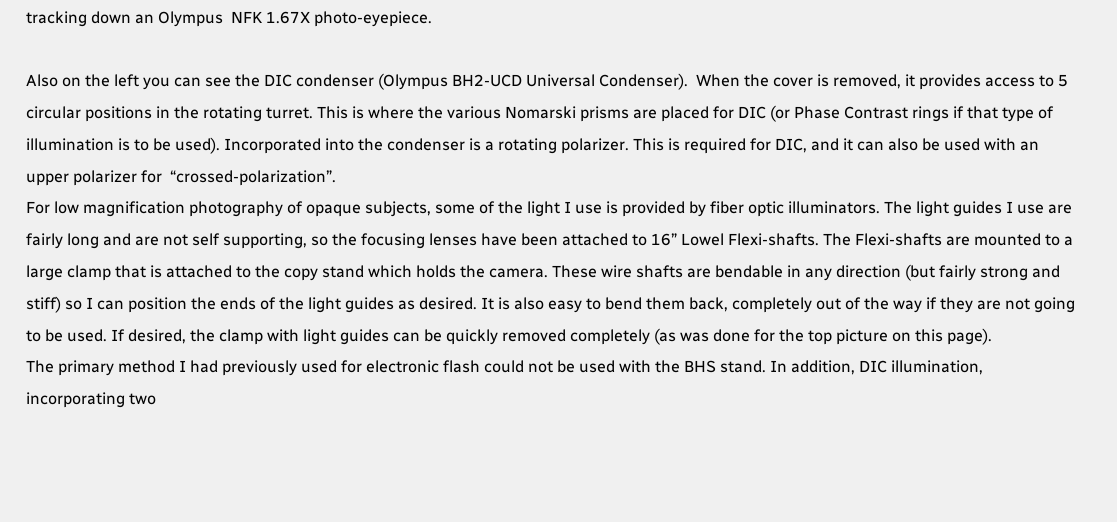tracking down an Olympus  NFK 1.67X photo-eyepiece.

Also on the left you can see the DIC condenser (Olympus BH2-UCD Universal Condenser).  When the cover is removed, it provides access to 5 circular positions in the rotating turret. This is where the various Nomarski prisms are placed for DIC (or Phase Contrast rings if that type of illumination is to be used). Incorporated into the condenser is a rotating polarizer. This is required for DIC, and it can also be used with an upper polarizer for  “crossed-polarization”.
For low magnification photography of opaque subjects, some of the light I use is provided by fiber optic illuminators. The light guides I use are fairly long and are not self supporting, so the focusing lenses have been attached to 16” Lowel Flexi-shafts. The Flexi-shafts are mounted to a large clamp that is attached to the copy stand which holds the camera. These wire shafts are bendable in any direction (but fairly strong and stiff) so I can position the ends of the light guides as desired. It is also easy to bend them back, completely out of the way if they are not going to be used. If desired, the clamp with light guides can be quickly removed completely (as was done for the top picture on this page).
The primary method I had previously used for electronic flash could not be used with the BHS stand. In addition, DIC illumination, incorporating two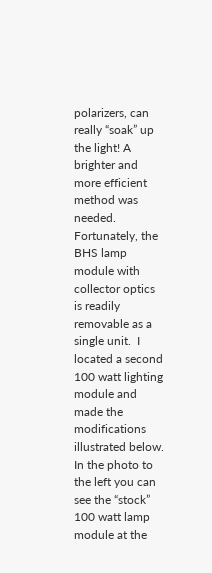polarizers, can really “soak” up the light! A brighter and more efficient method was needed. Fortunately, the BHS lamp module with collector optics is readily removable as a single unit.  I located a second 100 watt lighting module and made the modifications illustrated below.
In the photo to the left you can see the “stock” 100 watt lamp module at the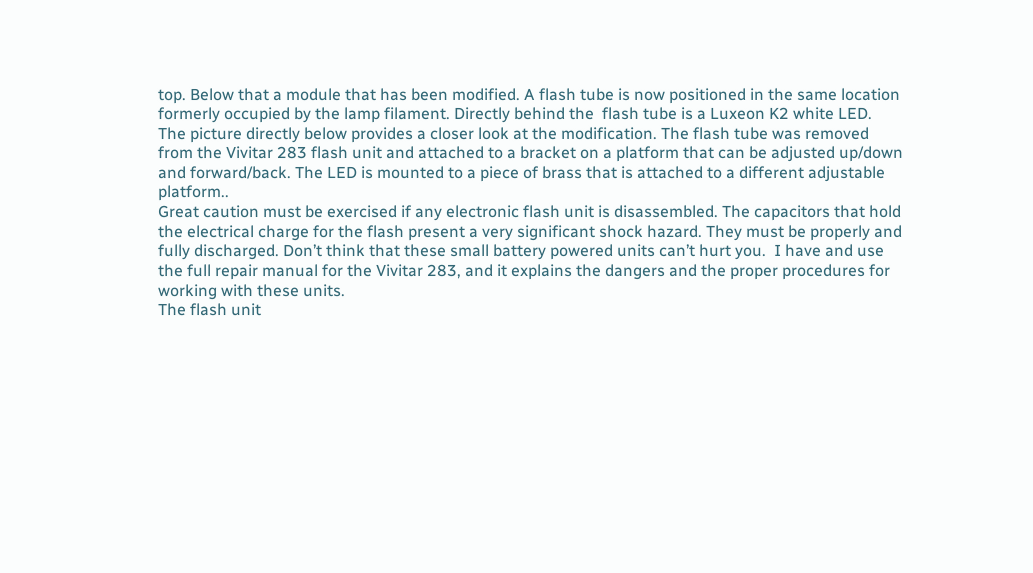top. Below that a module that has been modified. A flash tube is now positioned in the same location formerly occupied by the lamp filament. Directly behind the  flash tube is a Luxeon K2 white LED. The picture directly below provides a closer look at the modification. The flash tube was removed from the Vivitar 283 flash unit and attached to a bracket on a platform that can be adjusted up/down and forward/back. The LED is mounted to a piece of brass that is attached to a different adjustable platform..
Great caution must be exercised if any electronic flash unit is disassembled. The capacitors that hold the electrical charge for the flash present a very significant shock hazard. They must be properly and fully discharged. Don’t think that these small battery powered units can’t hurt you.  I have and use the full repair manual for the Vivitar 283, and it explains the dangers and the proper procedures for working with these units.
The flash unit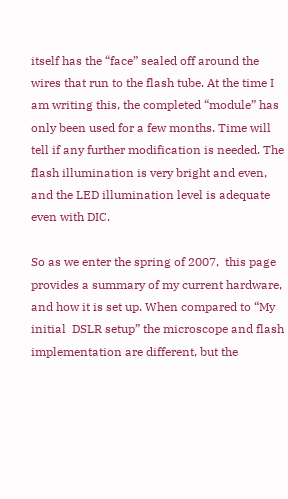itself has the “face” sealed off around the wires that run to the flash tube. At the time I am writing this, the completed “module” has only been used for a few months. Time will tell if any further modification is needed. The flash illumination is very bright and even, and the LED illumination level is adequate even with DIC.

So as we enter the spring of 2007,  this page provides a summary of my current hardware, and how it is set up. When compared to “My initial  DSLR setup” the microscope and flash implementation are different, but the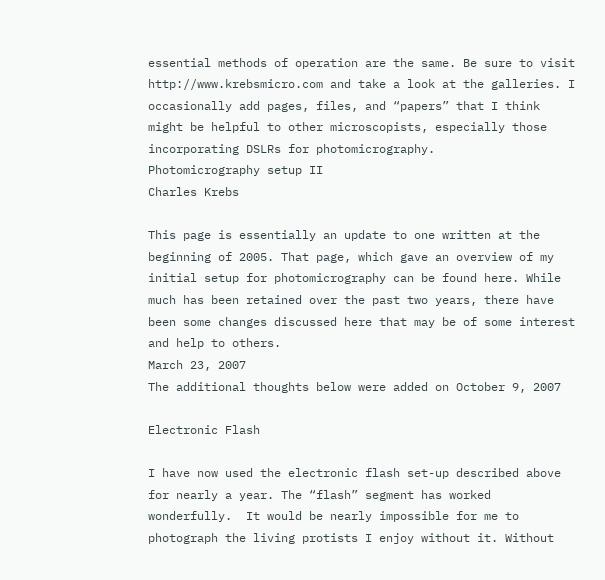essential methods of operation are the same. Be sure to visit http://www.krebsmicro.com and take a look at the galleries. I occasionally add pages, files, and “papers” that I think might be helpful to other microscopists, especially those incorporating DSLRs for photomicrography.
Photomicrography setup II
Charles Krebs

This page is essentially an update to one written at the beginning of 2005. That page, which gave an overview of my initial setup for photomicrography can be found here. While much has been retained over the past two years, there have been some changes discussed here that may be of some interest and help to others.
March 23, 2007
The additional thoughts below were added on October 9, 2007

Electronic Flash

I have now used the electronic flash set-up described above for nearly a year. The “flash” segment has worked wonderfully.  It would be nearly impossible for me to photograph the living protists I enjoy without it. Without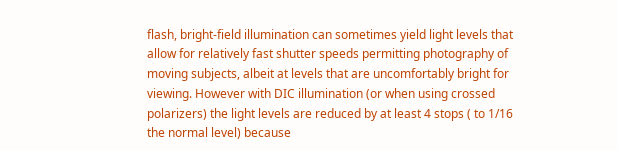flash, bright-field illumination can sometimes yield light levels that allow for relatively fast shutter speeds permitting photography of moving subjects, albeit at levels that are uncomfortably bright for viewing. However with DIC illumination (or when using crossed polarizers) the light levels are reduced by at least 4 stops ( to 1/16 the normal level) because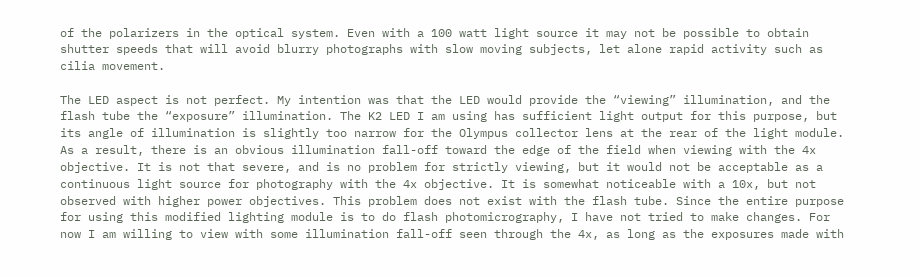of the polarizers in the optical system. Even with a 100 watt light source it may not be possible to obtain shutter speeds that will avoid blurry photographs with slow moving subjects, let alone rapid activity such as cilia movement.

The LED aspect is not perfect. My intention was that the LED would provide the “viewing” illumination, and the flash tube the “exposure” illumination. The K2 LED I am using has sufficient light output for this purpose, but its angle of illumination is slightly too narrow for the Olympus collector lens at the rear of the light module. As a result, there is an obvious illumination fall-off toward the edge of the field when viewing with the 4x objective. It is not that severe, and is no problem for strictly viewing, but it would not be acceptable as a continuous light source for photography with the 4x objective. It is somewhat noticeable with a 10x, but not observed with higher power objectives. This problem does not exist with the flash tube. Since the entire purpose for using this modified lighting module is to do flash photomicrography, I have not tried to make changes. For now I am willing to view with some illumination fall-off seen through the 4x, as long as the exposures made with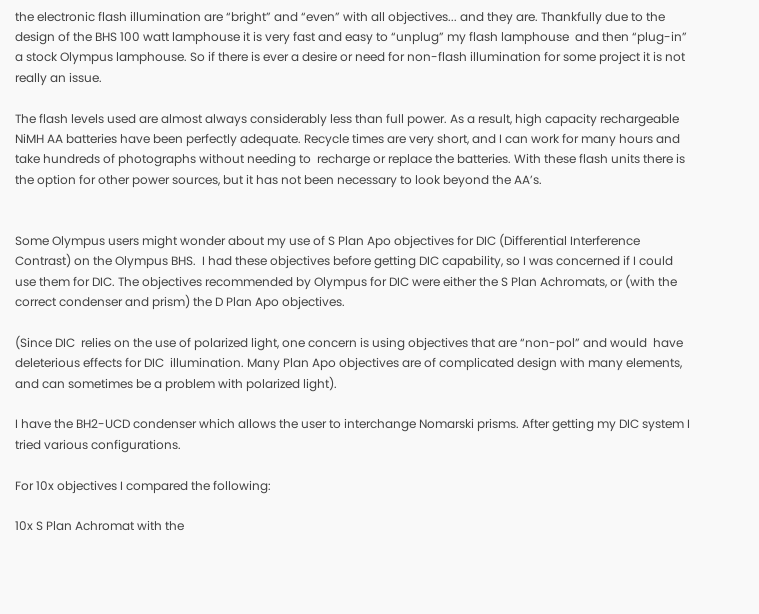the electronic flash illumination are “bright” and “even” with all objectives... and they are. Thankfully due to the design of the BHS 100 watt lamphouse it is very fast and easy to “unplug” my flash lamphouse  and then “plug-in” a stock Olympus lamphouse. So if there is ever a desire or need for non-flash illumination for some project it is not really an issue.

The flash levels used are almost always considerably less than full power. As a result, high capacity rechargeable NiMH AA batteries have been perfectly adequate. Recycle times are very short, and I can work for many hours and take hundreds of photographs without needing to  recharge or replace the batteries. With these flash units there is the option for other power sources, but it has not been necessary to look beyond the AA’s.


Some Olympus users might wonder about my use of S Plan Apo objectives for DIC (Differential Interference Contrast) on the Olympus BHS.  I had these objectives before getting DIC capability, so I was concerned if I could use them for DIC. The objectives recommended by Olympus for DIC were either the S Plan Achromats, or (with the correct condenser and prism) the D Plan Apo objectives.

(Since DIC  relies on the use of polarized light, one concern is using objectives that are “non-pol” and would  have deleterious effects for DIC  illumination. Many Plan Apo objectives are of complicated design with many elements, and can sometimes be a problem with polarized light).

I have the BH2-UCD condenser which allows the user to interchange Nomarski prisms. After getting my DIC system I tried various configurations.

For 10x objectives I compared the following:

10x S Plan Achromat with the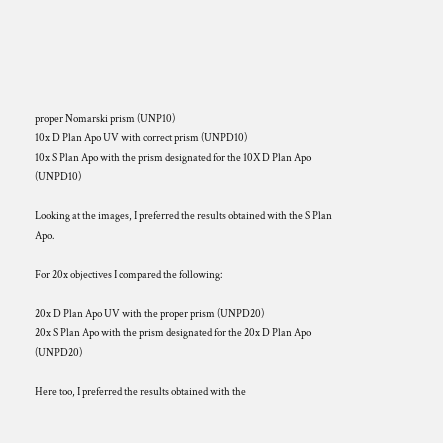proper Nomarski prism (UNP10)
10x D Plan Apo UV with correct prism (UNPD10)
10x S Plan Apo with the prism designated for the 10X D Plan Apo (UNPD10)

Looking at the images, I preferred the results obtained with the S Plan Apo.

For 20x objectives I compared the following:

20x D Plan Apo UV with the proper prism (UNPD20)
20x S Plan Apo with the prism designated for the 20x D Plan Apo (UNPD20)

Here too, I preferred the results obtained with the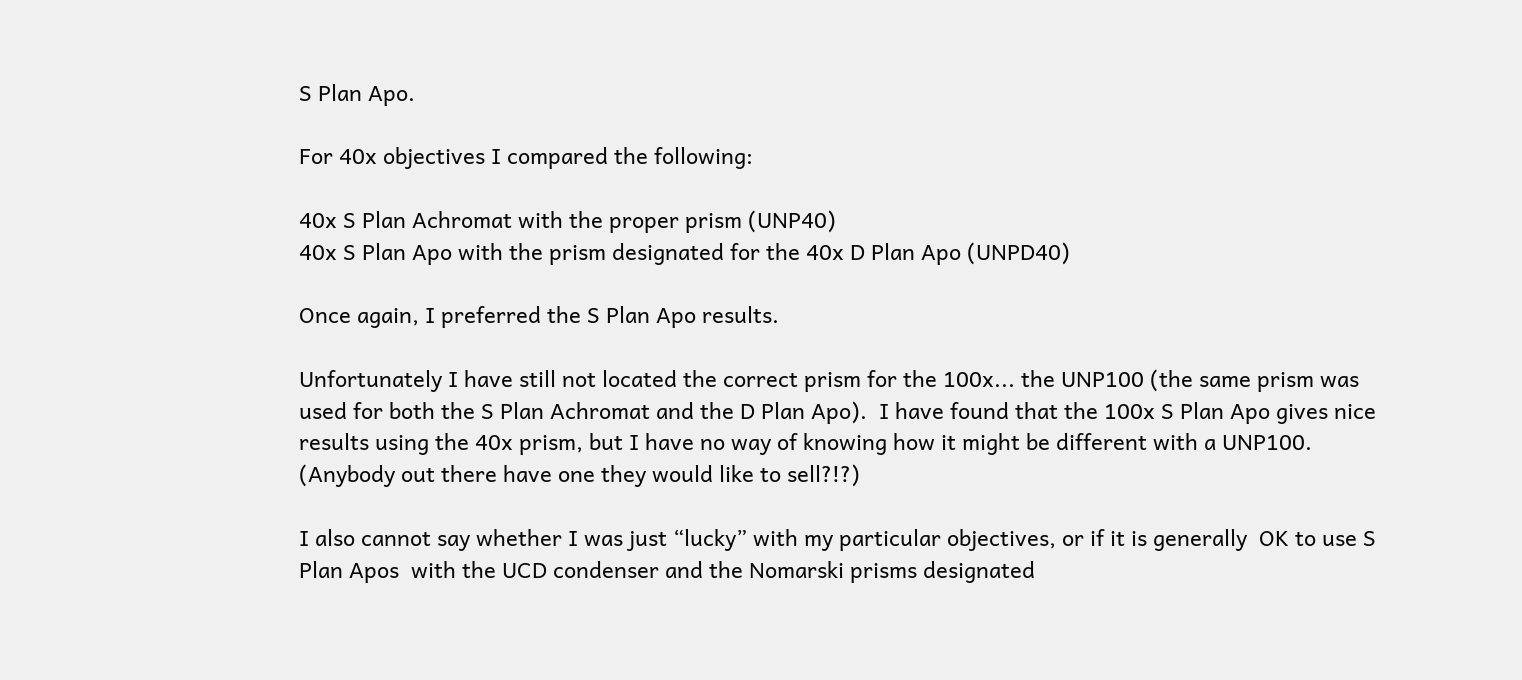S Plan Apo.

For 40x objectives I compared the following:

40x S Plan Achromat with the proper prism (UNP40)
40x S Plan Apo with the prism designated for the 40x D Plan Apo (UNPD40)

Once again, I preferred the S Plan Apo results.

Unfortunately I have still not located the correct prism for the 100x... the UNP100 (the same prism was used for both the S Plan Achromat and the D Plan Apo).  I have found that the 100x S Plan Apo gives nice results using the 40x prism, but I have no way of knowing how it might be different with a UNP100. (Anybody out there have one they would like to sell?!?)

I also cannot say whether I was just “lucky” with my particular objectives, or if it is generally  OK to use S Plan Apos  with the UCD condenser and the Nomarski prisms designated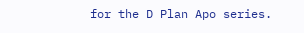for the D Plan Apo series.